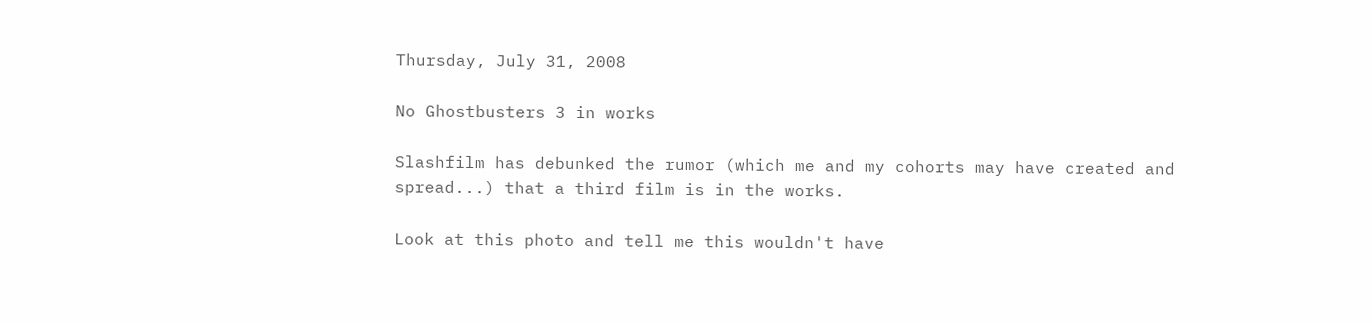Thursday, July 31, 2008

No Ghostbusters 3 in works

Slashfilm has debunked the rumor (which me and my cohorts may have created and spread...) that a third film is in the works.

Look at this photo and tell me this wouldn't have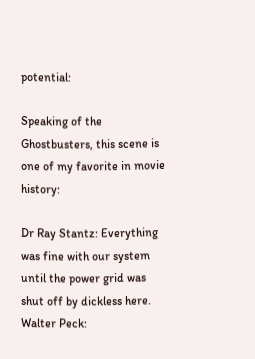potential:

Speaking of the Ghostbusters, this scene is one of my favorite in movie history:

Dr Ray Stantz: Everything was fine with our system until the power grid was shut off by dickless here.
Walter Peck: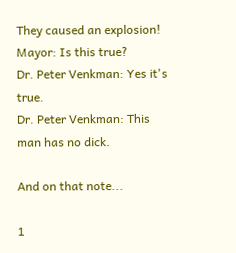They caused an explosion!
Mayor: Is this true?
Dr. Peter Venkman: Yes it's true.
Dr. Peter Venkman: This man has no dick.

And on that note...

1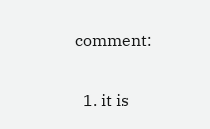comment:

  1. it is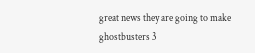great news they are going to make ghostbusters 3